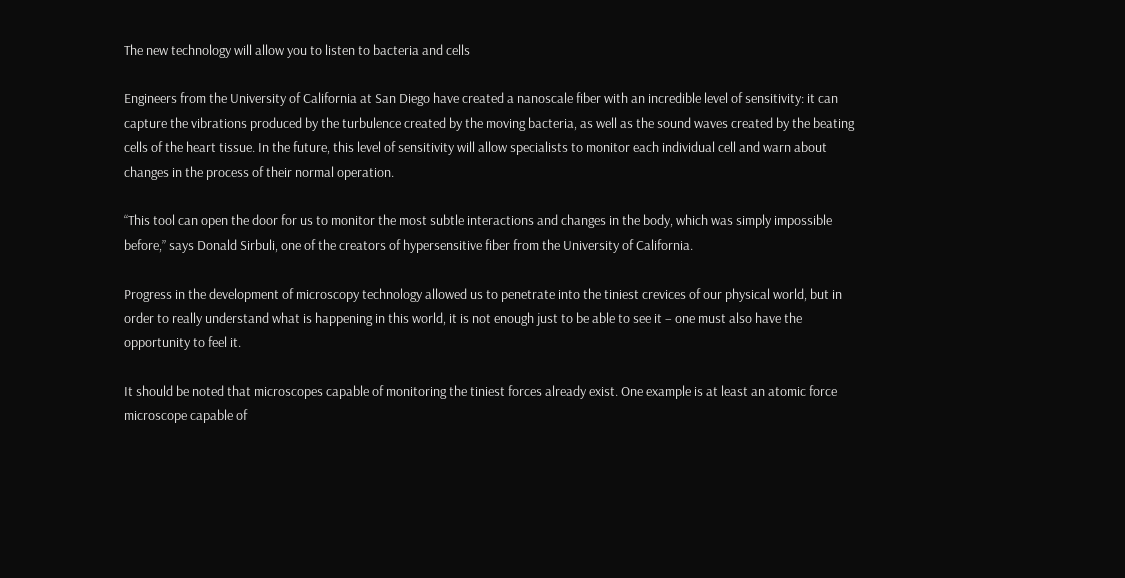The new technology will allow you to listen to bacteria and cells

Engineers from the University of California at San Diego have created a nanoscale fiber with an incredible level of sensitivity: it can capture the vibrations produced by the turbulence created by the moving bacteria, as well as the sound waves created by the beating cells of the heart tissue. In the future, this level of sensitivity will allow specialists to monitor each individual cell and warn about changes in the process of their normal operation.

“This tool can open the door for us to monitor the most subtle interactions and changes in the body, which was simply impossible before,” says Donald Sirbuli, one of the creators of hypersensitive fiber from the University of California.

Progress in the development of microscopy technology allowed us to penetrate into the tiniest crevices of our physical world, but in order to really understand what is happening in this world, it is not enough just to be able to see it – one must also have the opportunity to feel it.

It should be noted that microscopes capable of monitoring the tiniest forces already exist. One example is at least an atomic force microscope capable of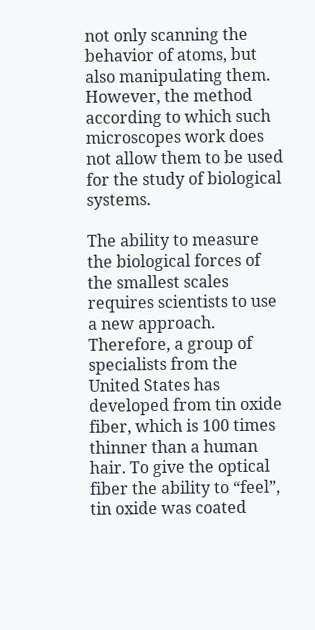not only scanning the behavior of atoms, but also manipulating them. However, the method according to which such microscopes work does not allow them to be used for the study of biological systems.

The ability to measure the biological forces of the smallest scales requires scientists to use a new approach. Therefore, a group of specialists from the United States has developed from tin oxide fiber, which is 100 times thinner than a human hair. To give the optical fiber the ability to “feel”, tin oxide was coated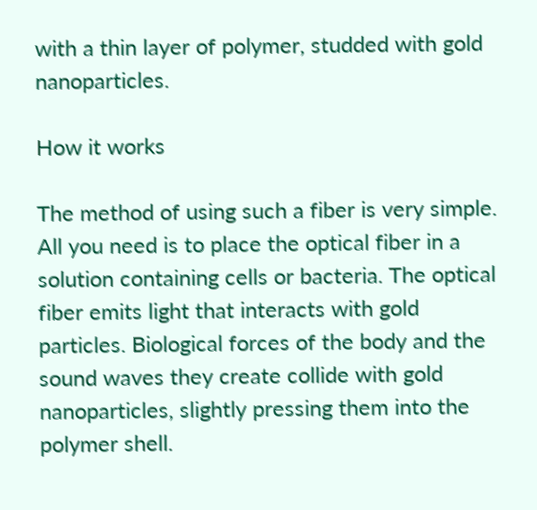with a thin layer of polymer, studded with gold nanoparticles.

How it works

The method of using such a fiber is very simple. All you need is to place the optical fiber in a solution containing cells or bacteria. The optical fiber emits light that interacts with gold particles. Biological forces of the body and the sound waves they create collide with gold nanoparticles, slightly pressing them into the polymer shell.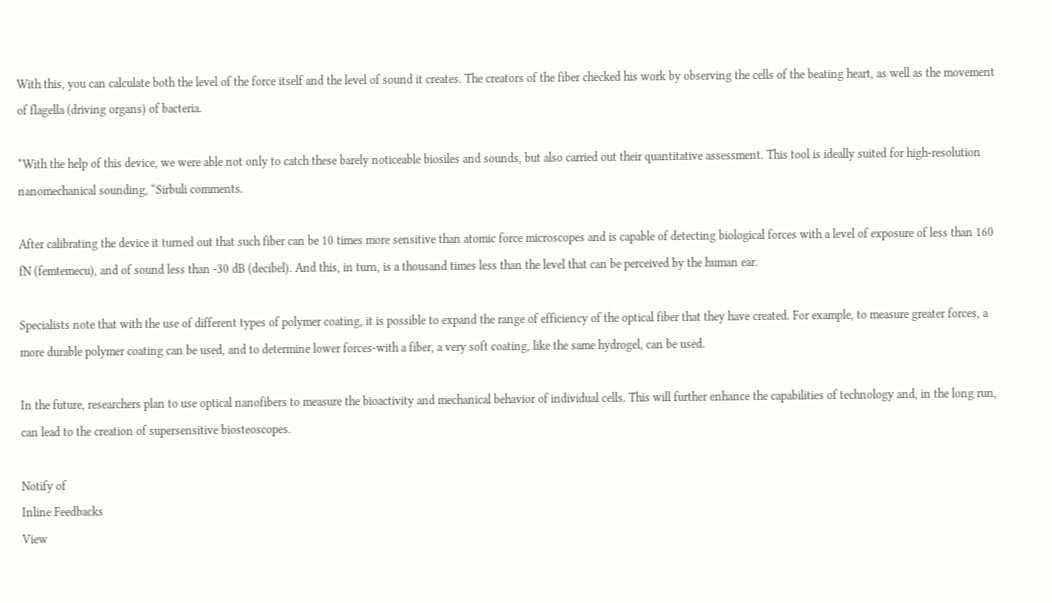With this, you can calculate both the level of the force itself and the level of sound it creates. The creators of the fiber checked his work by observing the cells of the beating heart, as well as the movement of flagella (driving organs) of bacteria.

“With the help of this device, we were able not only to catch these barely noticeable biosiles and sounds, but also carried out their quantitative assessment. This tool is ideally suited for high-resolution nanomechanical sounding, “Sirbuli comments.

After calibrating the device it turned out that such fiber can be 10 times more sensitive than atomic force microscopes and is capable of detecting biological forces with a level of exposure of less than 160 fN (femtemecu), and of sound less than -30 dB (decibel). And this, in turn, is a thousand times less than the level that can be perceived by the human ear.

Specialists note that with the use of different types of polymer coating, it is possible to expand the range of efficiency of the optical fiber that they have created. For example, to measure greater forces, a more durable polymer coating can be used, and to determine lower forces-with a fiber, a very soft coating, like the same hydrogel, can be used.

In the future, researchers plan to use optical nanofibers to measure the bioactivity and mechanical behavior of individual cells. This will further enhance the capabilities of technology and, in the long run, can lead to the creation of supersensitive biosteoscopes.

Notify of
Inline Feedbacks
View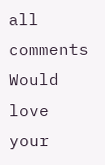all comments
Would love your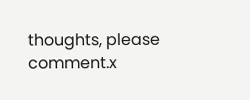thoughts, please comment.x